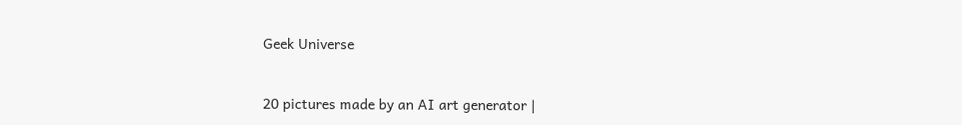Geek Universe


20 pictures made by an AI art generator |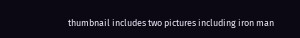thumbnail includes two pictures including iron man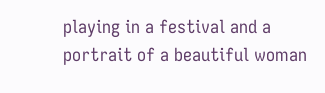playing in a festival and a portrait of a beautiful woman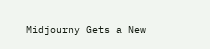Midjourny Gets a New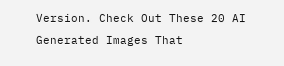Version. Check Out These 20 AI Generated Images That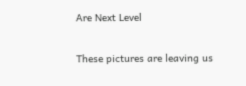Are Next Level

These pictures are leaving us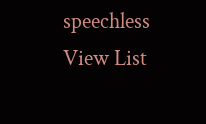speechless
View List